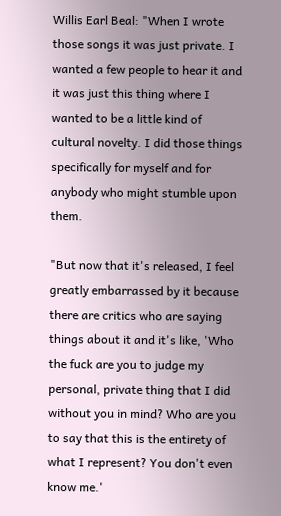Willis Earl Beal: "When I wrote those songs it was just private. I wanted a few people to hear it and it was just this thing where I wanted to be a little kind of cultural novelty. I did those things specifically for myself and for anybody who might stumble upon them.

"But now that it's released, I feel greatly embarrassed by it because there are critics who are saying things about it and it's like, 'Who the fuck are you to judge my personal, private thing that I did without you in mind? Who are you to say that this is the entirety of what I represent? You don't even know me.'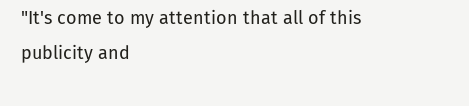"It's come to my attention that all of this publicity and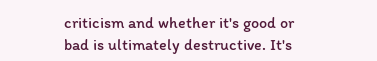criticism and whether it's good or bad is ultimately destructive. It's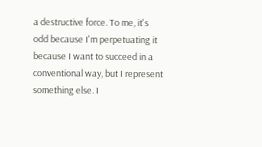a destructive force. To me, it's odd because I'm perpetuating it because I want to succeed in a conventional way, but I represent something else. I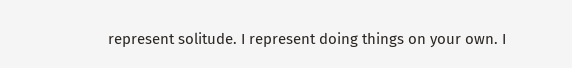represent solitude. I represent doing things on your own. I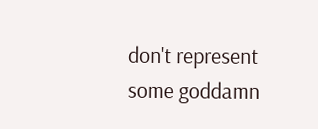don't represent some goddamn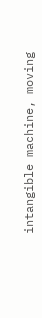intangible machine, moving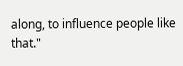along, to influence people like that."